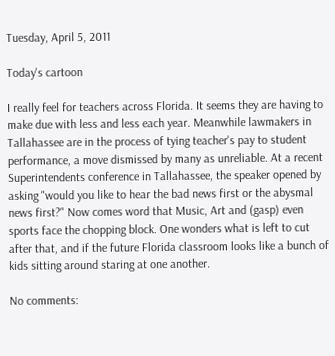Tuesday, April 5, 2011

Today's cartoon

I really feel for teachers across Florida. It seems they are having to make due with less and less each year. Meanwhile lawmakers in Tallahassee are in the process of tying teacher's pay to student performance, a move dismissed by many as unreliable. At a recent Superintendents conference in Tallahassee, the speaker opened by asking "would you like to hear the bad news first or the abysmal news first?" Now comes word that Music, Art and (gasp) even sports face the chopping block. One wonders what is left to cut after that, and if the future Florida classroom looks like a bunch of kids sitting around staring at one another.

No comments: